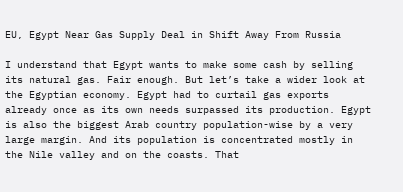EU, Egypt Near Gas Supply Deal in Shift Away From Russia

I understand that Egypt wants to make some cash by selling its natural gas. Fair enough. But let’s take a wider look at the Egyptian economy. Egypt had to curtail gas exports already once as its own needs surpassed its production. Egypt is also the biggest Arab country population-wise by a very large margin. And its population is concentrated mostly in the Nile valley and on the coasts. That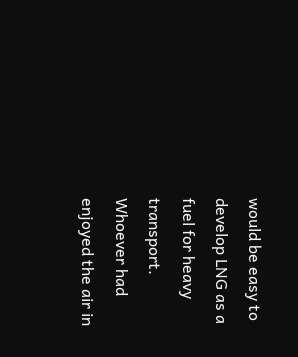would be easy to develop LNG as a fuel for heavy transport. Whoever had enjoyed the air in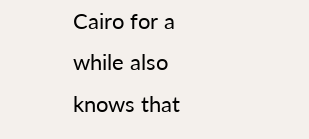Cairo for a while also knows that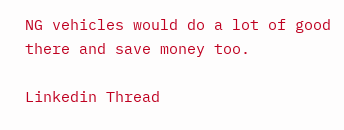NG vehicles would do a lot of good there and save money too.

Linkedin Thread